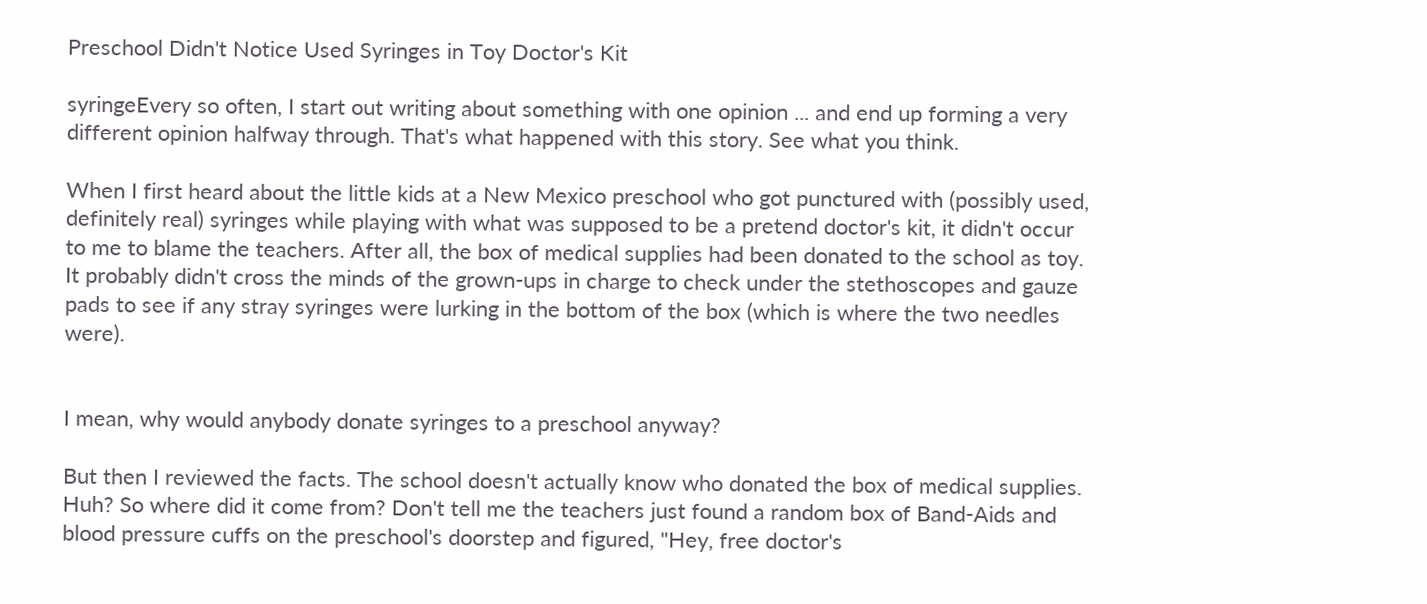Preschool Didn't Notice Used Syringes in Toy Doctor's Kit

syringeEvery so often, I start out writing about something with one opinion ... and end up forming a very different opinion halfway through. That's what happened with this story. See what you think.

When I first heard about the little kids at a New Mexico preschool who got punctured with (possibly used, definitely real) syringes while playing with what was supposed to be a pretend doctor's kit, it didn't occur to me to blame the teachers. After all, the box of medical supplies had been donated to the school as toy. It probably didn't cross the minds of the grown-ups in charge to check under the stethoscopes and gauze pads to see if any stray syringes were lurking in the bottom of the box (which is where the two needles were).


I mean, why would anybody donate syringes to a preschool anyway?

But then I reviewed the facts. The school doesn't actually know who donated the box of medical supplies. Huh? So where did it come from? Don't tell me the teachers just found a random box of Band-Aids and blood pressure cuffs on the preschool's doorstep and figured, "Hey, free doctor's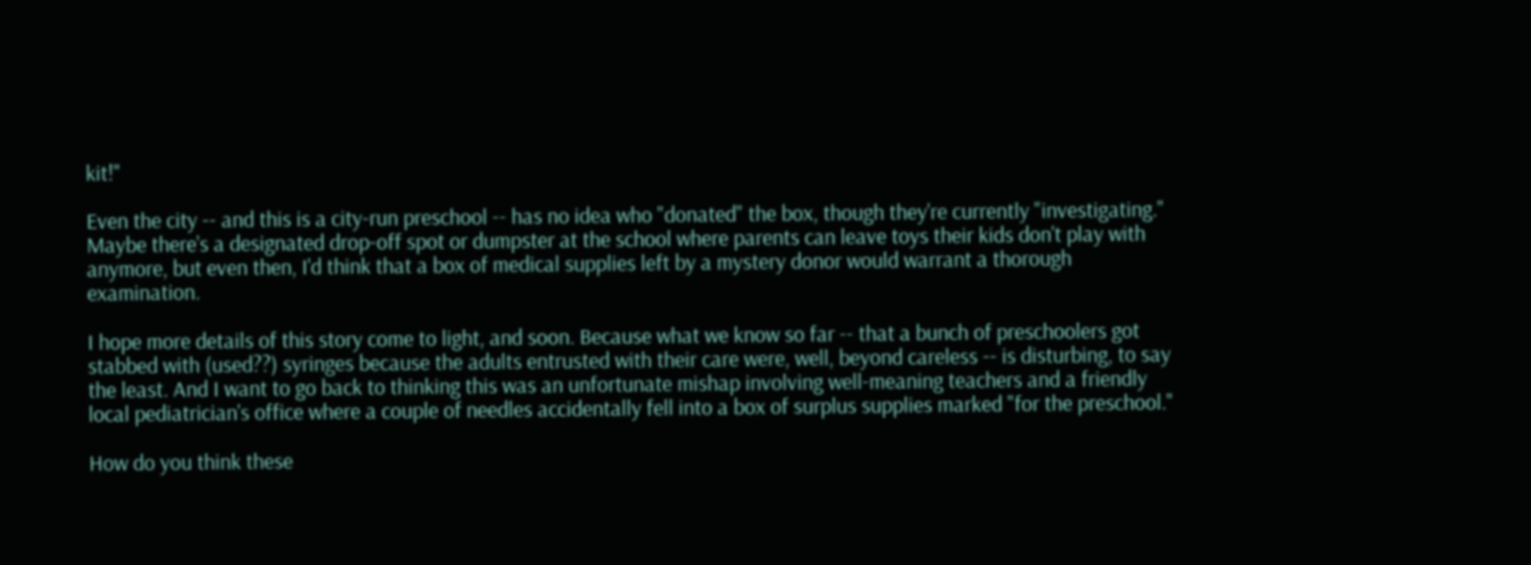kit!"

Even the city -- and this is a city-run preschool -- has no idea who "donated" the box, though they're currently "investigating." Maybe there's a designated drop-off spot or dumpster at the school where parents can leave toys their kids don't play with anymore, but even then, I'd think that a box of medical supplies left by a mystery donor would warrant a thorough examination.

I hope more details of this story come to light, and soon. Because what we know so far -- that a bunch of preschoolers got stabbed with (used??) syringes because the adults entrusted with their care were, well, beyond careless -- is disturbing, to say the least. And I want to go back to thinking this was an unfortunate mishap involving well-meaning teachers and a friendly local pediatrician's office where a couple of needles accidentally fell into a box of surplus supplies marked "for the preschool."

How do you think these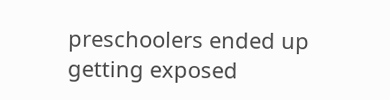preschoolers ended up getting exposed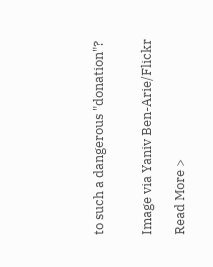to such a dangerous "donation"?


Image via Yaniv Ben-Arie/Flickr

Read More >